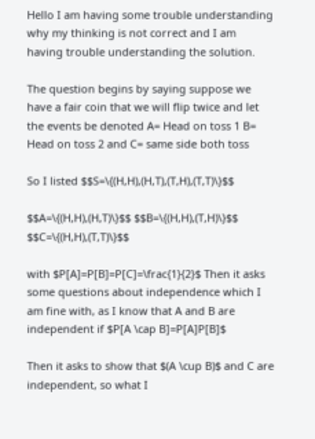Hello I am having some trouble understanding why my thinking is not correct and I am having trouble understanding the solution.

The question begins by saying suppose we have a fair coin that we will flip twice and let the events be denoted A= Head on toss 1 B= Head on toss 2 and C= same side both toss

So I listed $$S=\{(H,H),(H,T),(T,H),(T,T)\}$$

$$A=\{(H,H),(H,T)\}$$ $$B=\{(H,H),(T,H)\}$$ $$C=\{(H,H),(T,T)\}$$

with $P[A]=P[B]=P[C]=\frac{1}{2}$ Then it asks some questions about independence which I am fine with, as I know that A and B are independent if $P[A \cap B]=P[A]P[B]$

Then it asks to show that $(A \cup B)$ and C are independent, so what I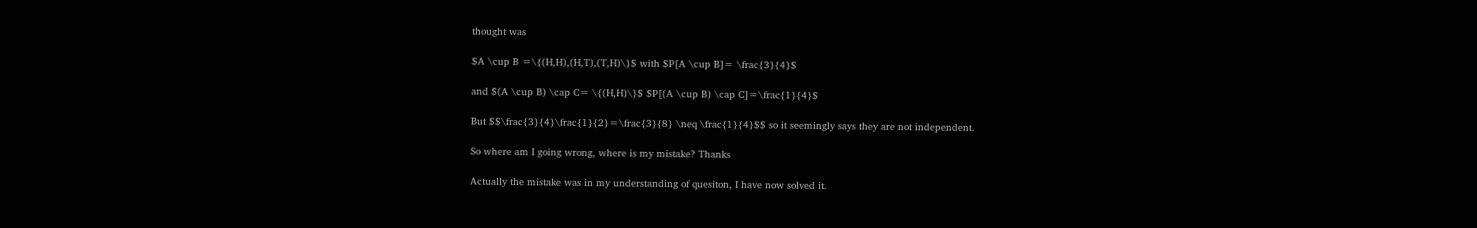thought was

$A \cup B =\{(H,H),(H,T),(T,H)\}$ with $P[A \cup B]= \frac{3}{4}$

and $(A \cup B) \cap C= \{(H,H)\}$ $P[(A \cup B) \cap C]=\frac{1}{4}$

But $$\frac{3}{4}\frac{1}{2}=\frac{3}{8} \neq \frac{1}{4}$$ so it seemingly says they are not independent.

So where am I going wrong, where is my mistake? Thanks

Actually the mistake was in my understanding of quesiton, I have now solved it.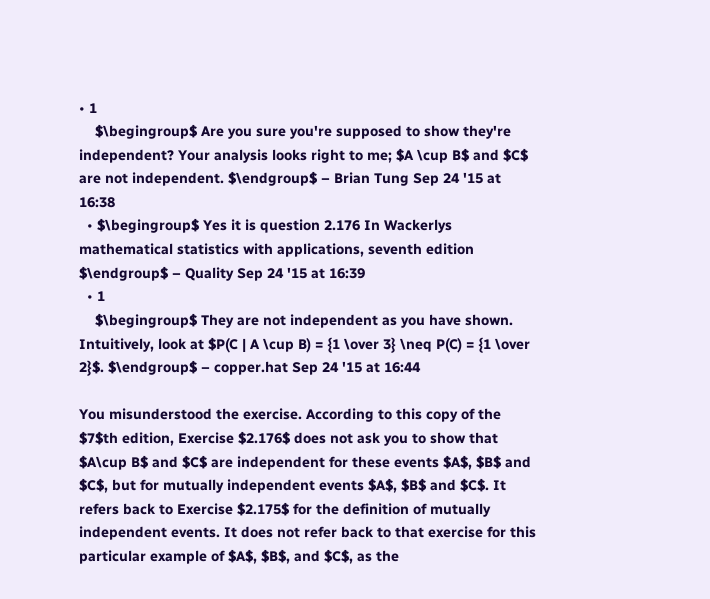• 1
    $\begingroup$ Are you sure you're supposed to show they're independent? Your analysis looks right to me; $A \cup B$ and $C$ are not independent. $\endgroup$ – Brian Tung Sep 24 '15 at 16:38
  • $\begingroup$ Yes it is question 2.176 In Wackerlys mathematical statistics with applications, seventh edition $\endgroup$ – Quality Sep 24 '15 at 16:39
  • 1
    $\begingroup$ They are not independent as you have shown. Intuitively, look at $P(C | A \cup B) = {1 \over 3} \neq P(C) = {1 \over 2}$. $\endgroup$ – copper.hat Sep 24 '15 at 16:44

You misunderstood the exercise. According to this copy of the $7$th edition, Exercise $2.176$ does not ask you to show that $A\cup B$ and $C$ are independent for these events $A$, $B$ and $C$, but for mutually independent events $A$, $B$ and $C$. It refers back to Exercise $2.175$ for the definition of mutually independent events. It does not refer back to that exercise for this particular example of $A$, $B$, and $C$, as the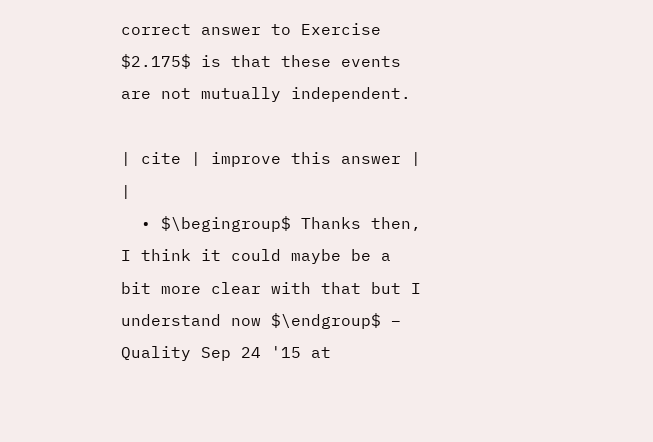correct answer to Exercise $2.175$ is that these events are not mutually independent.

| cite | improve this answer | |
  • $\begingroup$ Thanks then, I think it could maybe be a bit more clear with that but I understand now $\endgroup$ – Quality Sep 24 '15 at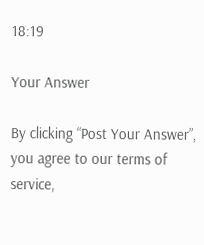18:19

Your Answer

By clicking “Post Your Answer”, you agree to our terms of service,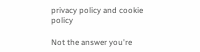privacy policy and cookie policy

Not the answer you're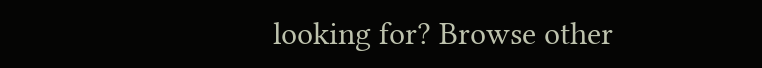looking for? Browse other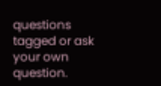questions tagged or ask your own question.